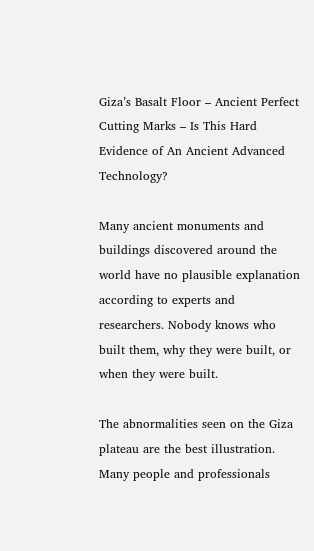Giza’s Basalt Floor – Ancient Perfect Cutting Marks – Is This Hard Evidence of An Ancient Advanced Technology?

Many ancient monuments and buildings discovered around the world have no plausible explanation according to experts and researchers. Nobody knows who built them, why they were built, or when they were built.

The abnormalities seen on the Giza plateau are the best illustration. Many people and professionals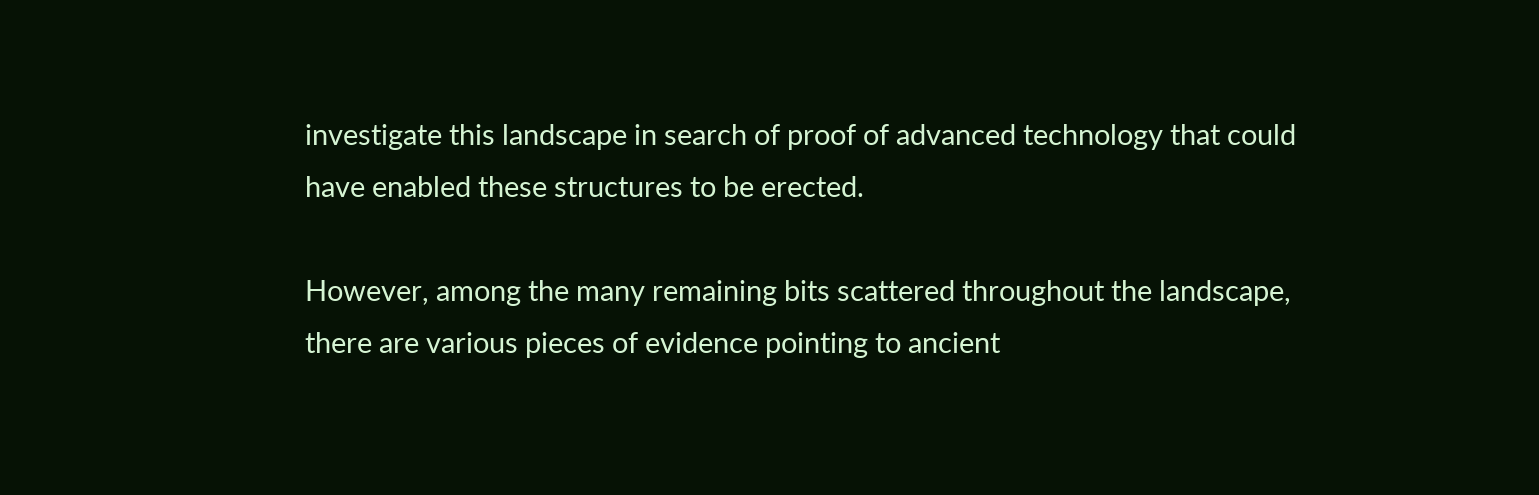investigate this landscape in search of proof of advanced technology that could have enabled these structures to be erected.

However, among the many remaining bits scattered throughout the landscape, there are various pieces of evidence pointing to ancient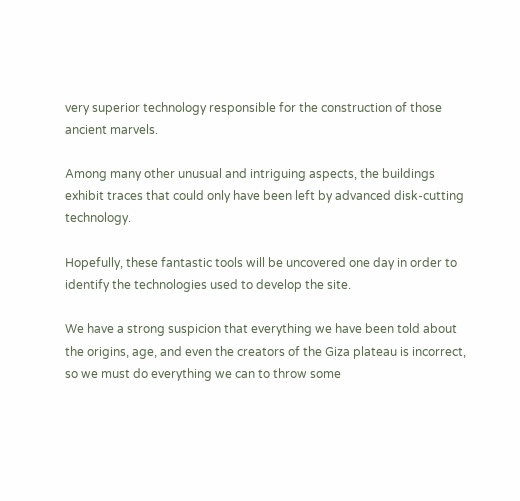very superior technology responsible for the construction of those ancient marvels.

Among many other unusual and intriguing aspects, the buildings exhibit traces that could only have been left by advanced disk-cutting technology.

Hopefully, these fantastic tools will be uncovered one day in order to identify the technologies used to develop the site.

We have a strong suspicion that everything we have been told about the origins, age, and even the creators of the Giza plateau is incorrect, so we must do everything we can to throw some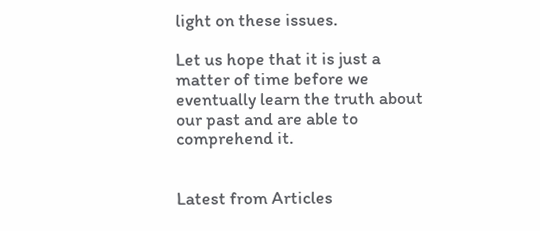light on these issues.

Let us hope that it is just a matter of time before we eventually learn the truth about our past and are able to comprehend it.


Latest from Articles